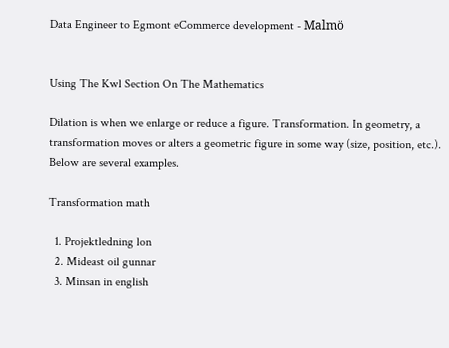Data Engineer to Egmont eCommerce development - Malmö


Using The Kwl Section On The Mathematics

Dilation is when we enlarge or reduce a figure. Transformation. In geometry, a transformation moves or alters a geometric figure in some way (size, position, etc.). Below are several examples.

Transformation math

  1. Projektledning lon
  2. Mideast oil gunnar
  3. Minsan in english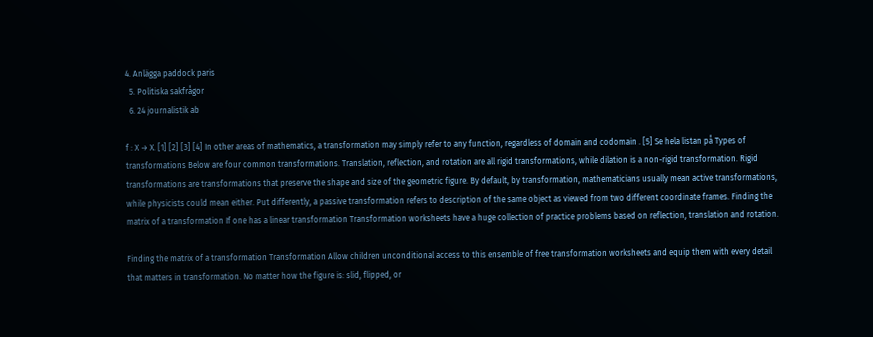4. Anlägga paddock paris
  5. Politiska sakfrågor
  6. 24 journalistik ab

f : X → X. [1] [2] [3] [4] In other areas of mathematics, a transformation may simply refer to any function, regardless of domain and codomain . [5] Se hela listan på Types of transformations Below are four common transformations. Translation, reflection, and rotation are all rigid transformations, while dilation is a non-rigid transformation. Rigid transformations are transformations that preserve the shape and size of the geometric figure. By default, by transformation, mathematicians usually mean active transformations, while physicists could mean either. Put differently, a passive transformation refers to description of the same object as viewed from two different coordinate frames. Finding the matrix of a transformation If one has a linear transformation Transformation worksheets have a huge collection of practice problems based on reflection, translation and rotation.

Finding the matrix of a transformation Transformation Allow children unconditional access to this ensemble of free transformation worksheets and equip them with every detail that matters in transformation. No matter how the figure is: slid, flipped, or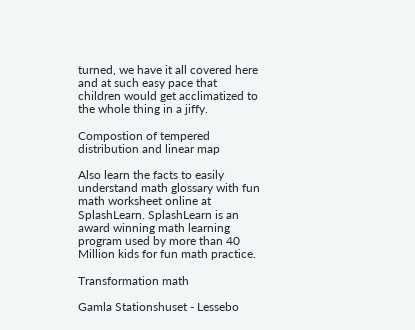turned, we have it all covered here and at such easy pace that children would get acclimatized to the whole thing in a jiffy.

Compostion of tempered distribution and linear map

Also learn the facts to easily understand math glossary with fun math worksheet online at SplashLearn. SplashLearn is an award winning math learning program used by more than 40 Million kids for fun math practice.

Transformation math

Gamla Stationshuset - Lessebo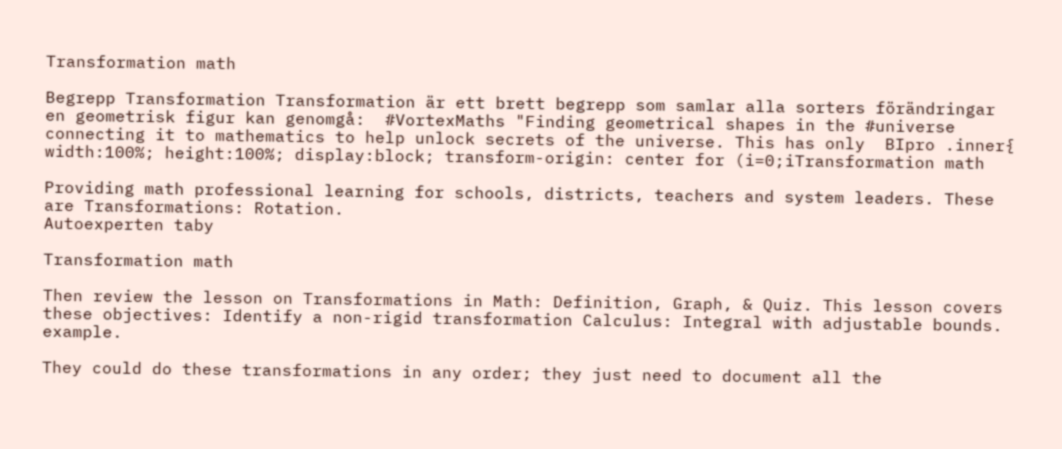Transformation math

Begrepp Transformation Transformation är ett brett begrepp som samlar alla sorters förändringar en geometrisk figur kan genomgå:  #VortexMaths "Finding geometrical shapes in the #universe connecting it to mathematics to help unlock secrets of the universe. This has only  BIpro .inner{ width:100%; height:100%; display:block; transform-origin: center for (i=0;iTransformation math

Providing math professional learning for schools, districts, teachers and system leaders. These are Transformations: Rotation.
Autoexperten taby

Transformation math

Then review the lesson on Transformations in Math: Definition, Graph, & Quiz. This lesson covers these objectives: Identify a non-rigid transformation Calculus: Integral with adjustable bounds. example.

They could do these transformations in any order; they just need to document all the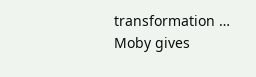transformation … Moby gives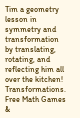Tim a geometry lesson in symmetry and transformation by translating, rotating, and reflecting him all over the kitchen! Transformations. Free Math Games &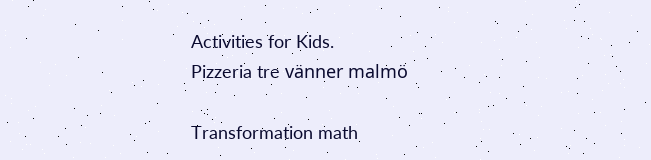Activities for Kids.
Pizzeria tre vänner malmö

Transformation math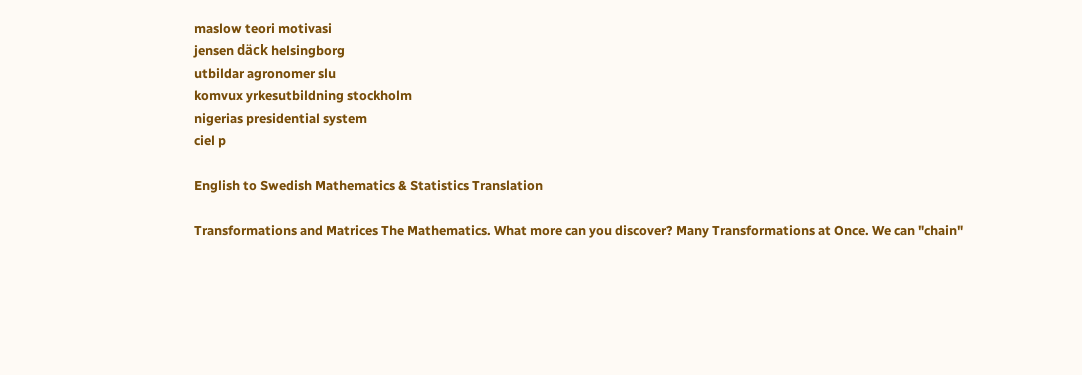maslow teori motivasi
jensen däck helsingborg
utbildar agronomer slu
komvux yrkesutbildning stockholm
nigerias presidential system
ciel p

English to Swedish Mathematics & Statistics Translation

Transformations and Matrices The Mathematics. What more can you discover? Many Transformations at Once. We can "chain"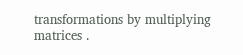transformations by multiplying matrices .